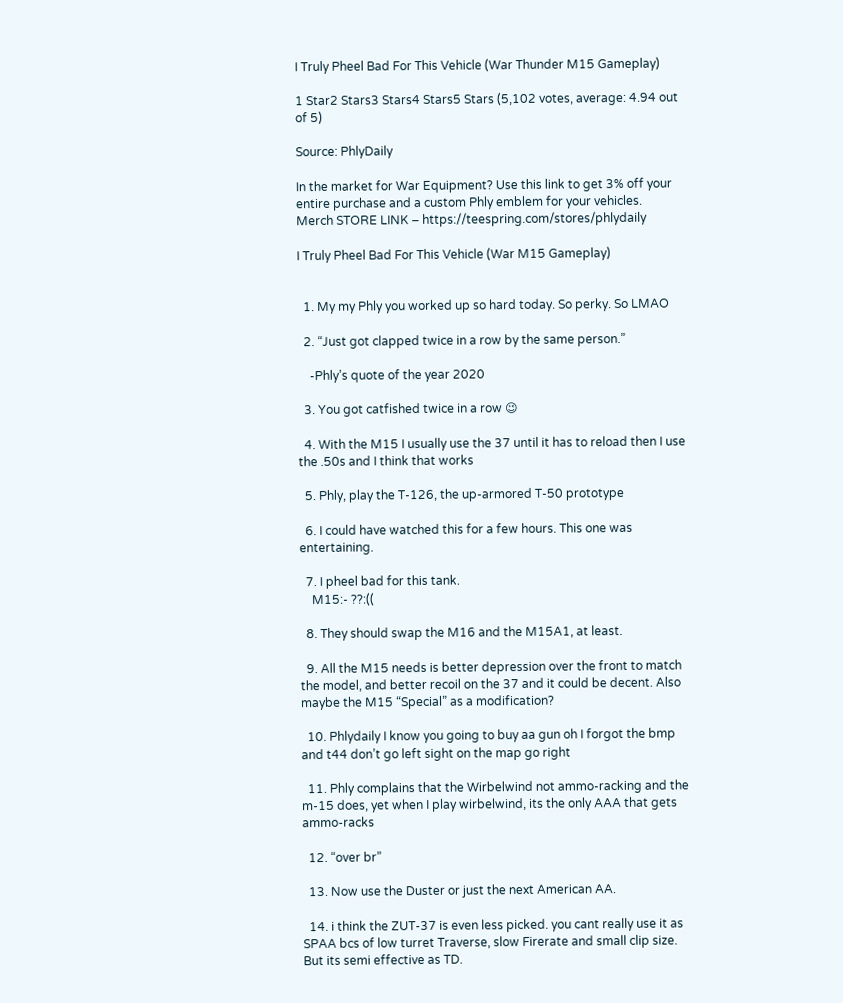I Truly Pheel Bad For This Vehicle (War Thunder M15 Gameplay)

1 Star2 Stars3 Stars4 Stars5 Stars (5,102 votes, average: 4.94 out of 5)

Source: PhlyDaily

In the market for War Equipment? Use this link to get 3% off your entire purchase and a custom Phly emblem for your vehicles.
Merch STORE LINK – https://teespring.com/stores/phlydaily

I Truly Pheel Bad For This Vehicle (War M15 Gameplay)


  1. My my Phly you worked up so hard today. So perky. So LMAO

  2. “Just got clapped twice in a row by the same person.”

    -Phly’s quote of the year 2020

  3. You got catfished twice in a row 😉

  4. With the M15 I usually use the 37 until it has to reload then I use the .50s and I think that works

  5. Phly, play the T-126, the up-armored T-50 prototype

  6. I could have watched this for a few hours. This one was entertaining.

  7. I pheel bad for this tank.
    M15:- ??:((

  8. They should swap the M16 and the M15A1, at least.

  9. All the M15 needs is better depression over the front to match the model, and better recoil on the 37 and it could be decent. Also maybe the M15 “Special” as a modification?

  10. Phlydaily I know you going to buy aa gun oh I forgot the bmp and t44 don’t go left sight on the map go right

  11. Phly complains that the Wirbelwind not ammo-racking and the m-15 does, yet when I play wirbelwind, its the only AAA that gets ammo-racks

  12. “over br”

  13. Now use the Duster or just the next American AA.

  14. i think the ZUT-37 is even less picked. you cant really use it as SPAA bcs of low turret Traverse, slow Firerate and small clip size. But its semi effective as TD.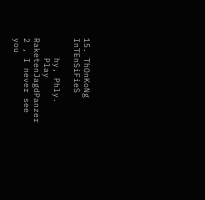15. ThOnKoNg InTEnSiFieS

    hy, Phly.
    Play RaketenJagdPanzer 2 , I never see you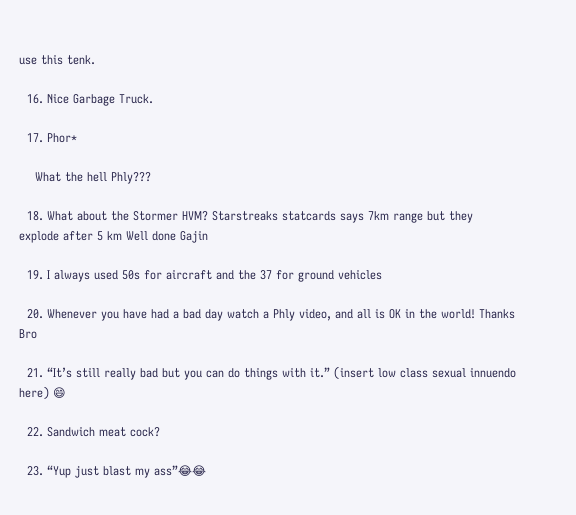use this tenk.

  16. Nice Garbage Truck.

  17. Phor*

    What the hell Phly???

  18. What about the Stormer HVM? Starstreaks statcards says 7km range but they explode after 5 km Well done Gajin

  19. I always used 50s for aircraft and the 37 for ground vehicles

  20. Whenever you have had a bad day watch a Phly video, and all is OK in the world! Thanks Bro

  21. “It’s still really bad but you can do things with it.” (insert low class sexual innuendo here) 😄

  22. Sandwich meat cock?

  23. “Yup just blast my ass”😂😂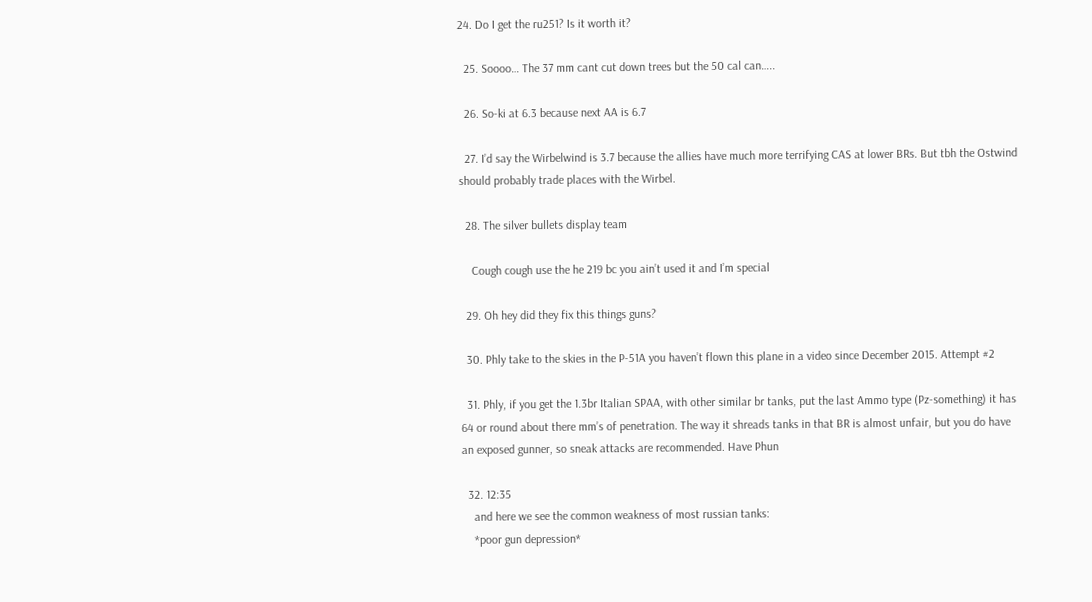24. Do I get the ru251? Is it worth it?

  25. Soooo… The 37 mm cant cut down trees but the 50 cal can…..

  26. So-ki at 6.3 because next AA is 6.7

  27. I’d say the Wirbelwind is 3.7 because the allies have much more terrifying CAS at lower BRs. But tbh the Ostwind should probably trade places with the Wirbel.

  28. The silver bullets display team

    Cough cough use the he 219 bc you ain’t used it and I’m special

  29. Oh hey did they fix this things guns?

  30. Phly take to the skies in the P-51A you haven’t flown this plane in a video since December 2015. Attempt #2

  31. Phly, if you get the 1.3br Italian SPAA, with other similar br tanks, put the last Ammo type (Pz-something) it has 64 or round about there mm’s of penetration. The way it shreads tanks in that BR is almost unfair, but you do have an exposed gunner, so sneak attacks are recommended. Have Phun

  32. 12:35
    and here we see the common weakness of most russian tanks:
    *poor gun depression*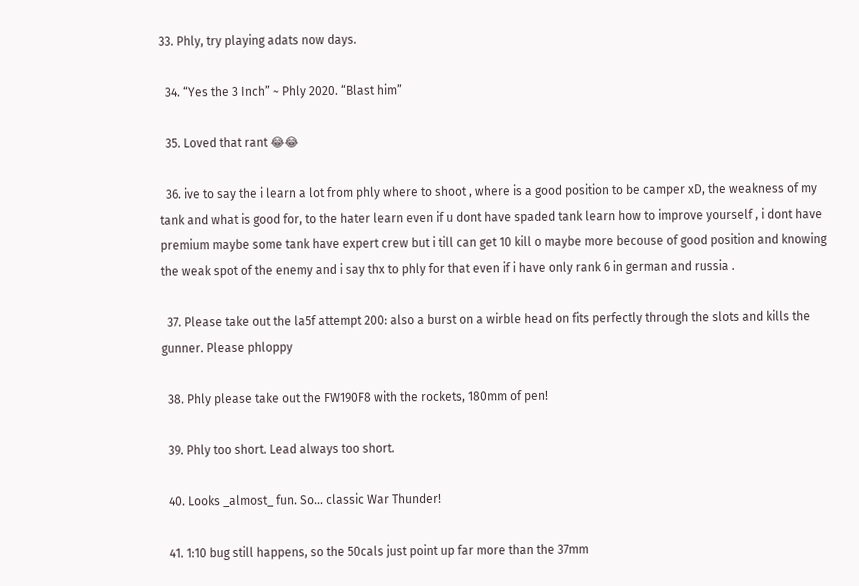33. Phly, try playing adats now days.

  34. “Yes the 3 Inch” ~ Phly 2020. “Blast him”

  35. Loved that rant 😂😂

  36. ive to say the i learn a lot from phly where to shoot , where is a good position to be camper xD, the weakness of my tank and what is good for, to the hater learn even if u dont have spaded tank learn how to improve yourself , i dont have premium maybe some tank have expert crew but i till can get 10 kill o maybe more becouse of good position and knowing the weak spot of the enemy and i say thx to phly for that even if i have only rank 6 in german and russia .

  37. Please take out the la5f attempt 200: also a burst on a wirble head on fits perfectly through the slots and kills the gunner. Please phloppy

  38. Phly please take out the FW190F8 with the rockets, 180mm of pen!

  39. Phly too short. Lead always too short.

  40. Looks _almost_ fun. So… classic War Thunder!

  41. 1:10 bug still happens, so the 50cals just point up far more than the 37mm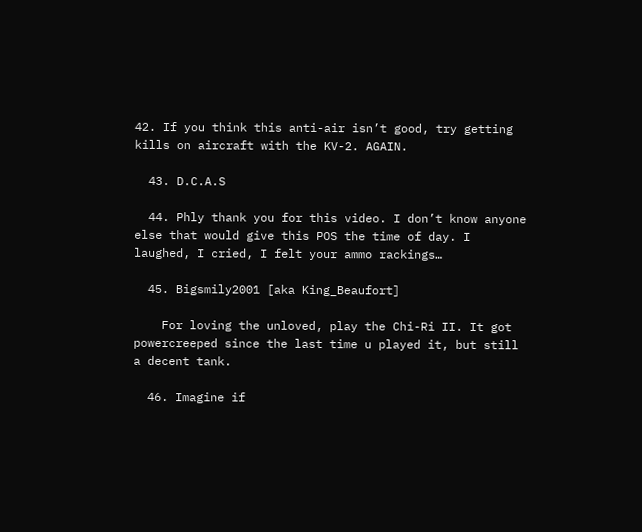42. If you think this anti-air isn’t good, try getting kills on aircraft with the KV-2. AGAIN.

  43. D.C.A.S

  44. Phly thank you for this video. I don’t know anyone else that would give this POS the time of day. I laughed, I cried, I felt your ammo rackings…

  45. Bigsmily2001 [aka King_Beaufort]

    For loving the unloved, play the Chi-Ri II. It got powercreeped since the last time u played it, but still a decent tank.

  46. Imagine if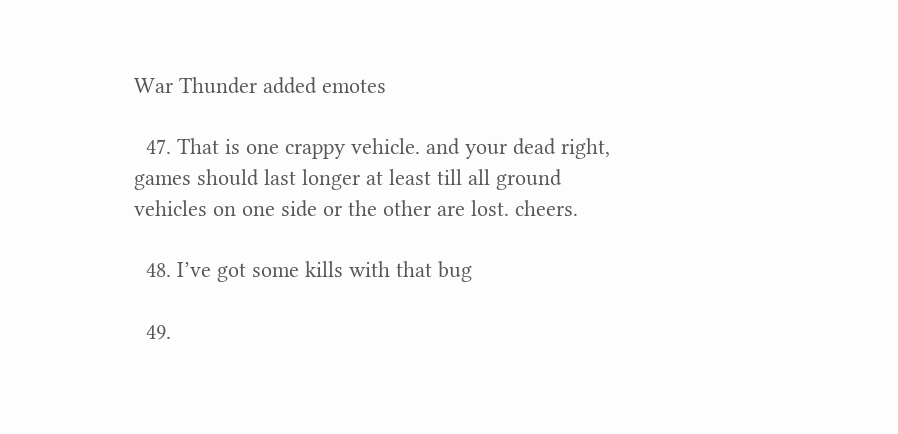War Thunder added emotes

  47. That is one crappy vehicle. and your dead right, games should last longer at least till all ground vehicles on one side or the other are lost. cheers.

  48. I’ve got some kills with that bug

  49.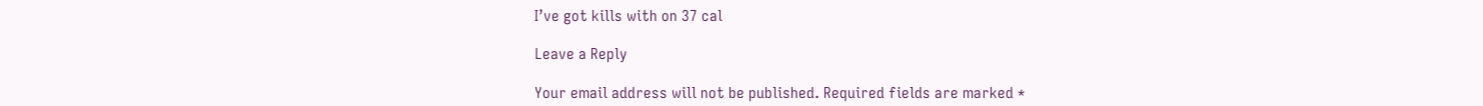I’ve got kills with on 37 cal

Leave a Reply

Your email address will not be published. Required fields are marked *